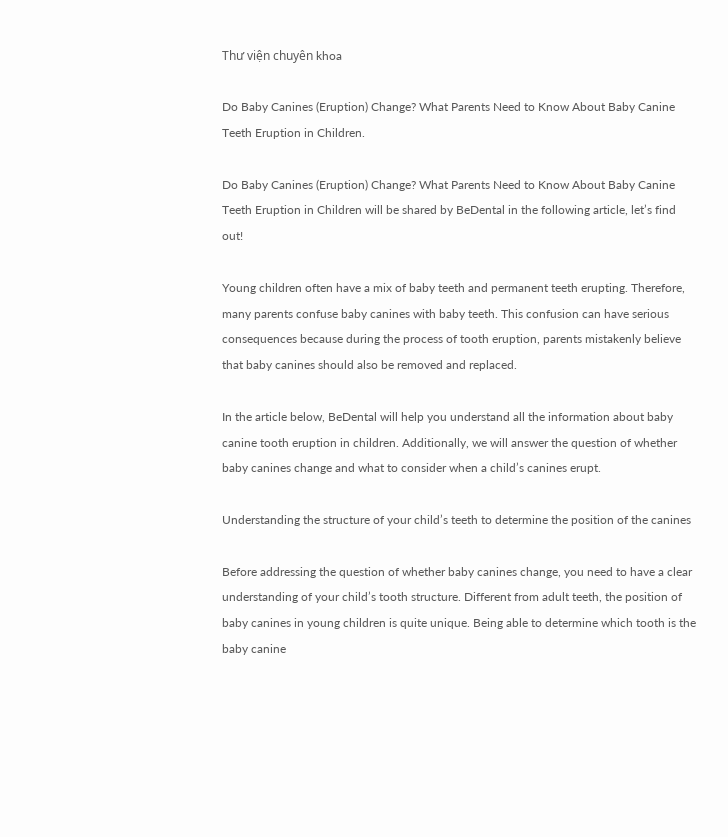Thư viện chuyên khoa

Do Baby Canines (Eruption) Change? What Parents Need to Know About Baby Canine Teeth Eruption in Children.

Do Baby Canines (Eruption) Change? What Parents Need to Know About Baby Canine Teeth Eruption in Children will be shared by BeDental in the following article, let’s find out!

Young children often have a mix of baby teeth and permanent teeth erupting. Therefore, many parents confuse baby canines with baby teeth. This confusion can have serious consequences because during the process of tooth eruption, parents mistakenly believe that baby canines should also be removed and replaced.

In the article below, BeDental will help you understand all the information about baby canine tooth eruption in children. Additionally, we will answer the question of whether baby canines change and what to consider when a child’s canines erupt.

Understanding the structure of your child’s teeth to determine the position of the canines

Before addressing the question of whether baby canines change, you need to have a clear understanding of your child’s tooth structure. Different from adult teeth, the position of baby canines in young children is quite unique. Being able to determine which tooth is the baby canine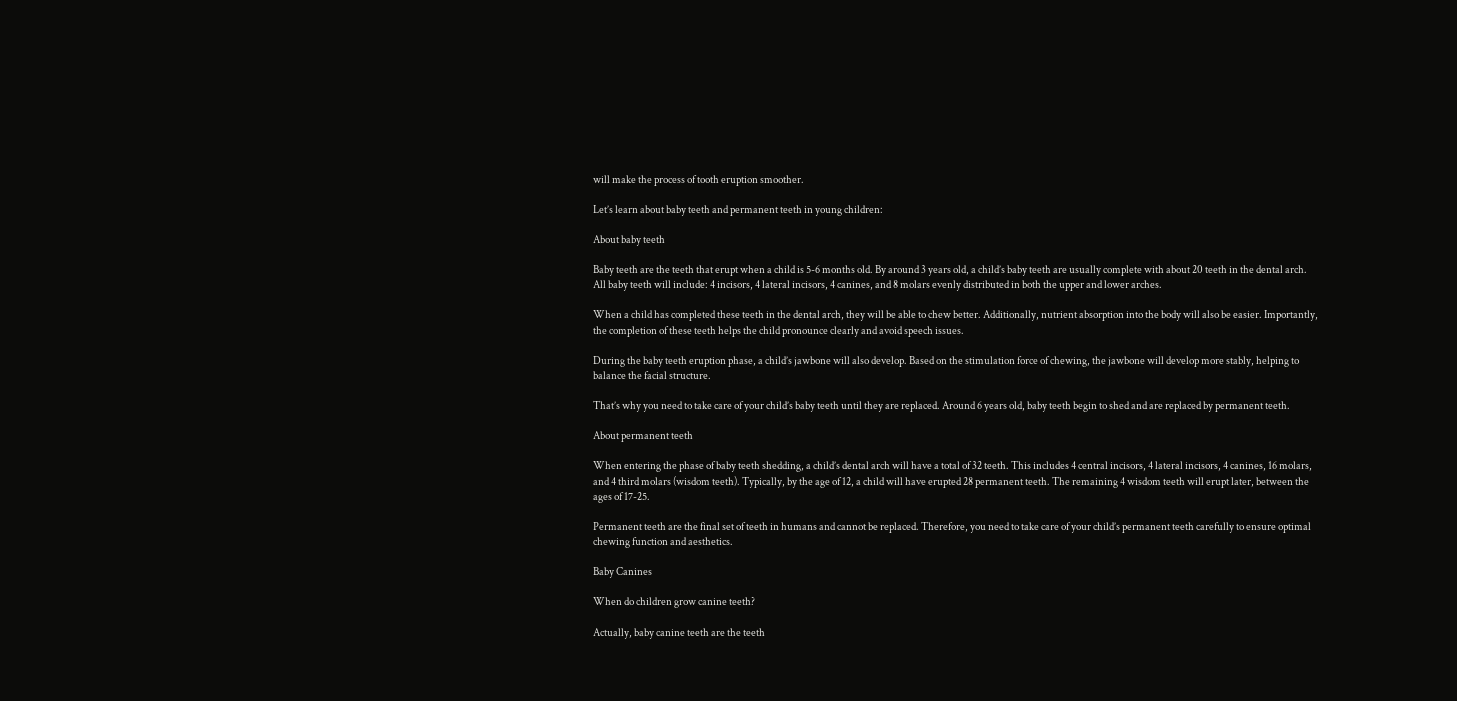will make the process of tooth eruption smoother.

Let’s learn about baby teeth and permanent teeth in young children:

About baby teeth

Baby teeth are the teeth that erupt when a child is 5-6 months old. By around 3 years old, a child’s baby teeth are usually complete with about 20 teeth in the dental arch. All baby teeth will include: 4 incisors, 4 lateral incisors, 4 canines, and 8 molars evenly distributed in both the upper and lower arches.

When a child has completed these teeth in the dental arch, they will be able to chew better. Additionally, nutrient absorption into the body will also be easier. Importantly, the completion of these teeth helps the child pronounce clearly and avoid speech issues.

During the baby teeth eruption phase, a child’s jawbone will also develop. Based on the stimulation force of chewing, the jawbone will develop more stably, helping to balance the facial structure.

That’s why you need to take care of your child’s baby teeth until they are replaced. Around 6 years old, baby teeth begin to shed and are replaced by permanent teeth.

About permanent teeth

When entering the phase of baby teeth shedding, a child’s dental arch will have a total of 32 teeth. This includes 4 central incisors, 4 lateral incisors, 4 canines, 16 molars, and 4 third molars (wisdom teeth). Typically, by the age of 12, a child will have erupted 28 permanent teeth. The remaining 4 wisdom teeth will erupt later, between the ages of 17-25.

Permanent teeth are the final set of teeth in humans and cannot be replaced. Therefore, you need to take care of your child’s permanent teeth carefully to ensure optimal chewing function and aesthetics.

Baby Canines

When do children grow canine teeth?

Actually, baby canine teeth are the teeth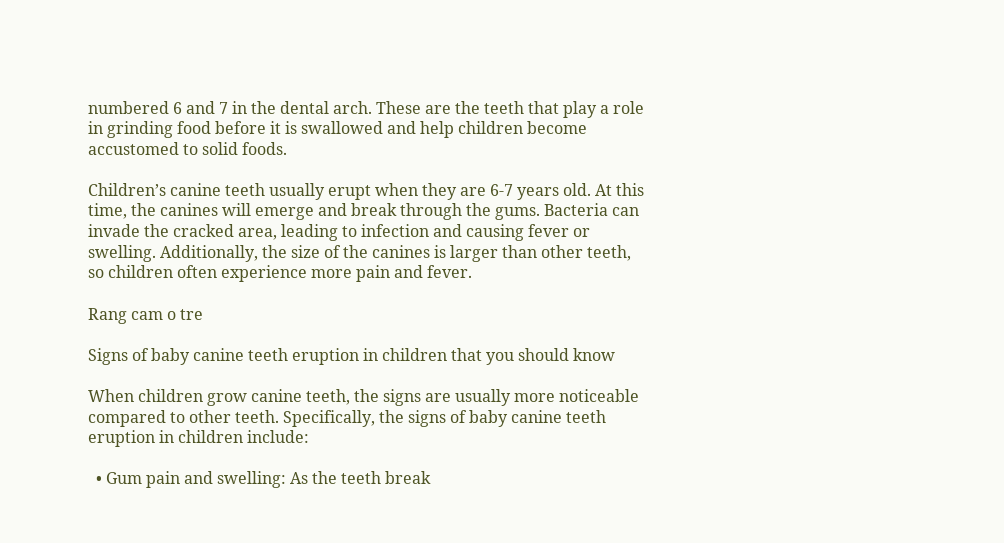numbered 6 and 7 in the dental arch. These are the teeth that play a role in grinding food before it is swallowed and help children become accustomed to solid foods.

Children’s canine teeth usually erupt when they are 6-7 years old. At this time, the canines will emerge and break through the gums. Bacteria can invade the cracked area, leading to infection and causing fever or swelling. Additionally, the size of the canines is larger than other teeth, so children often experience more pain and fever.

Rang cam o tre

Signs of baby canine teeth eruption in children that you should know

When children grow canine teeth, the signs are usually more noticeable compared to other teeth. Specifically, the signs of baby canine teeth eruption in children include:

  • Gum pain and swelling: As the teeth break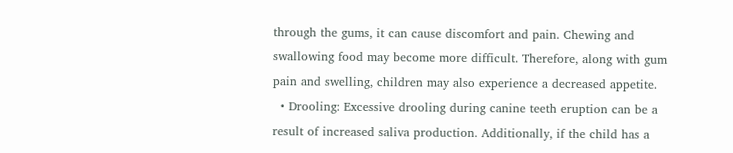through the gums, it can cause discomfort and pain. Chewing and swallowing food may become more difficult. Therefore, along with gum pain and swelling, children may also experience a decreased appetite.
  • Drooling: Excessive drooling during canine teeth eruption can be a result of increased saliva production. Additionally, if the child has a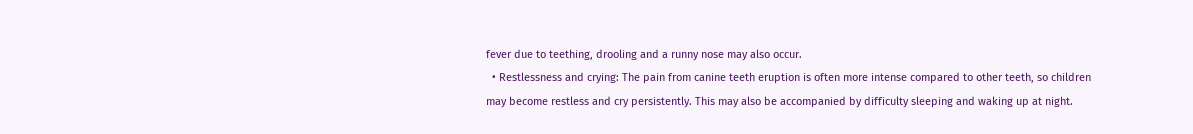fever due to teething, drooling and a runny nose may also occur.
  • Restlessness and crying: The pain from canine teeth eruption is often more intense compared to other teeth, so children may become restless and cry persistently. This may also be accompanied by difficulty sleeping and waking up at night.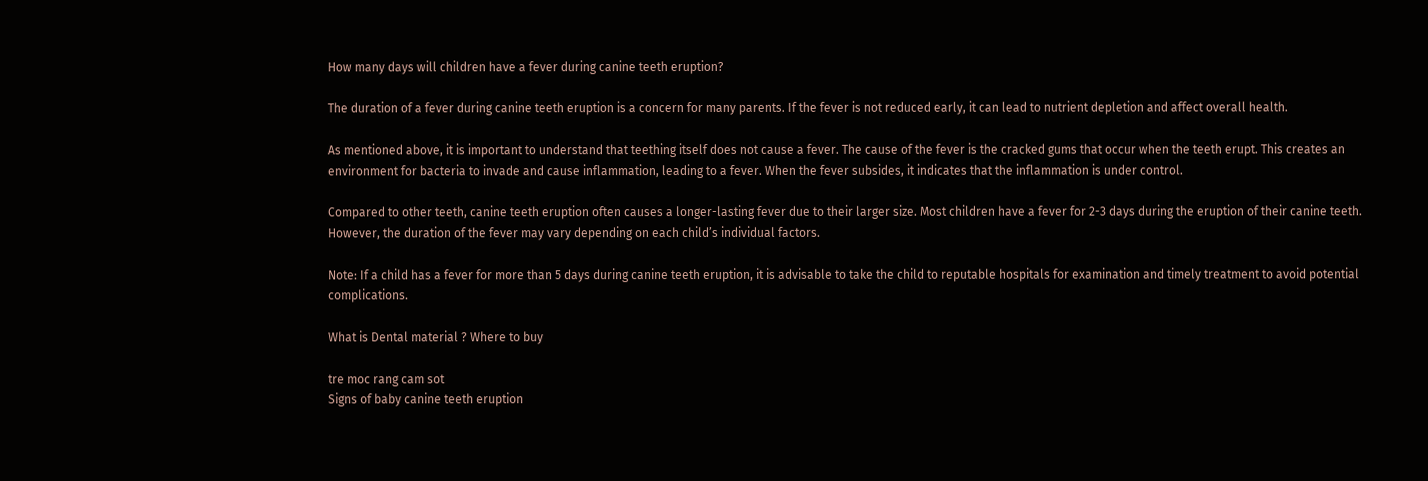How many days will children have a fever during canine teeth eruption?

The duration of a fever during canine teeth eruption is a concern for many parents. If the fever is not reduced early, it can lead to nutrient depletion and affect overall health.

As mentioned above, it is important to understand that teething itself does not cause a fever. The cause of the fever is the cracked gums that occur when the teeth erupt. This creates an environment for bacteria to invade and cause inflammation, leading to a fever. When the fever subsides, it indicates that the inflammation is under control.

Compared to other teeth, canine teeth eruption often causes a longer-lasting fever due to their larger size. Most children have a fever for 2-3 days during the eruption of their canine teeth. However, the duration of the fever may vary depending on each child’s individual factors.

Note: If a child has a fever for more than 5 days during canine teeth eruption, it is advisable to take the child to reputable hospitals for examination and timely treatment to avoid potential complications.

What is Dental material ? Where to buy

tre moc rang cam sot
Signs of baby canine teeth eruption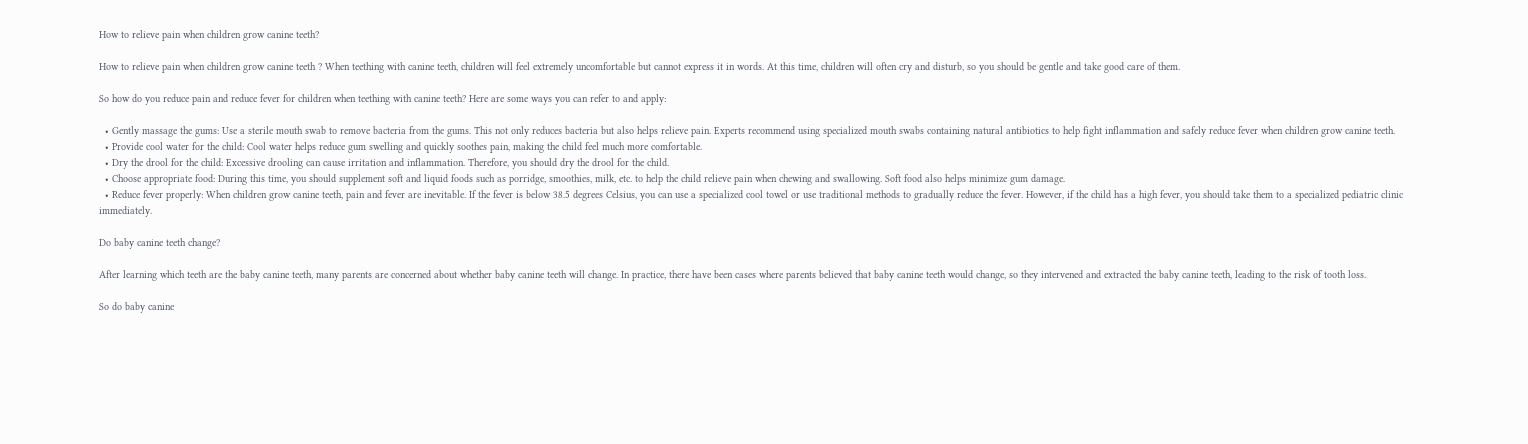How to relieve pain when children grow canine teeth?

How to relieve pain when children grow canine teeth ? When teething with canine teeth, children will feel extremely uncomfortable but cannot express it in words. At this time, children will often cry and disturb, so you should be gentle and take good care of them.

So how do you reduce pain and reduce fever for children when teething with canine teeth? Here are some ways you can refer to and apply:

  • Gently massage the gums: Use a sterile mouth swab to remove bacteria from the gums. This not only reduces bacteria but also helps relieve pain. Experts recommend using specialized mouth swabs containing natural antibiotics to help fight inflammation and safely reduce fever when children grow canine teeth.
  • Provide cool water for the child: Cool water helps reduce gum swelling and quickly soothes pain, making the child feel much more comfortable.
  • Dry the drool for the child: Excessive drooling can cause irritation and inflammation. Therefore, you should dry the drool for the child.
  • Choose appropriate food: During this time, you should supplement soft and liquid foods such as porridge, smoothies, milk, etc. to help the child relieve pain when chewing and swallowing. Soft food also helps minimize gum damage.
  • Reduce fever properly: When children grow canine teeth, pain and fever are inevitable. If the fever is below 38.5 degrees Celsius, you can use a specialized cool towel or use traditional methods to gradually reduce the fever. However, if the child has a high fever, you should take them to a specialized pediatric clinic immediately.

Do baby canine teeth change?

After learning which teeth are the baby canine teeth, many parents are concerned about whether baby canine teeth will change. In practice, there have been cases where parents believed that baby canine teeth would change, so they intervened and extracted the baby canine teeth, leading to the risk of tooth loss.

So do baby canine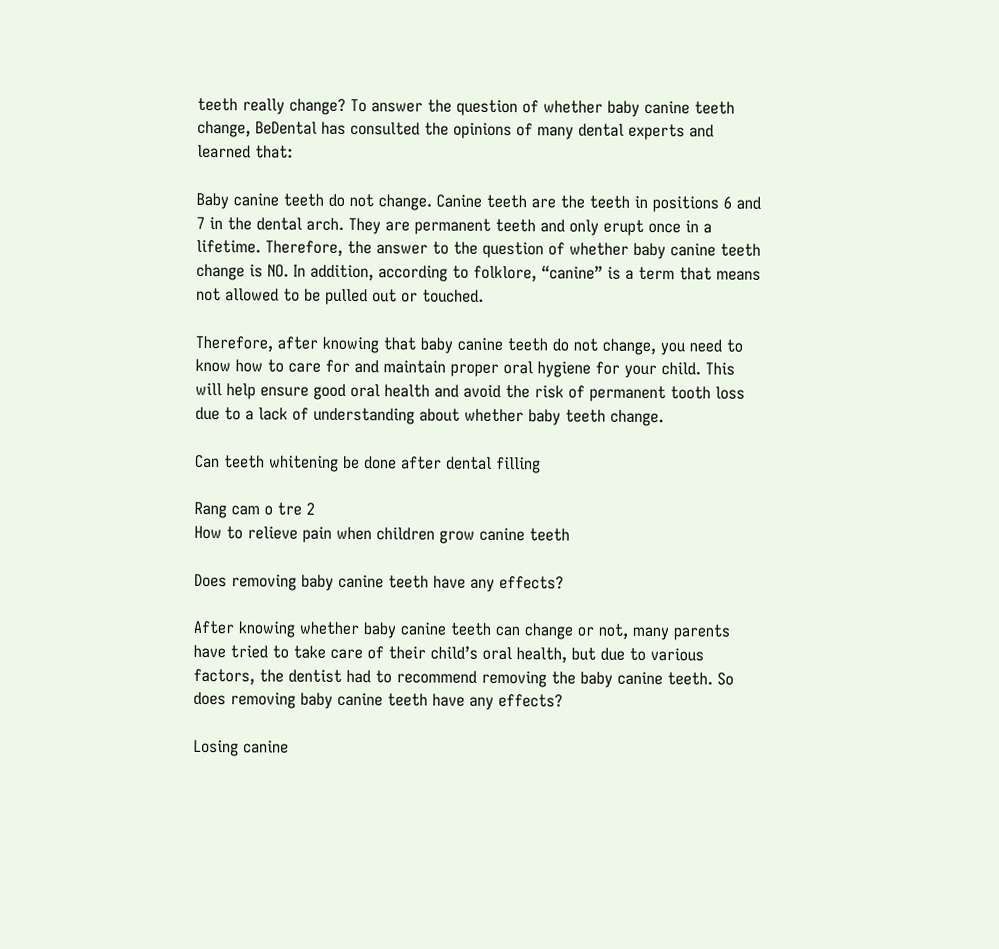teeth really change? To answer the question of whether baby canine teeth change, BeDental has consulted the opinions of many dental experts and learned that:

Baby canine teeth do not change. Canine teeth are the teeth in positions 6 and 7 in the dental arch. They are permanent teeth and only erupt once in a lifetime. Therefore, the answer to the question of whether baby canine teeth change is NO. In addition, according to folklore, “canine” is a term that means not allowed to be pulled out or touched.

Therefore, after knowing that baby canine teeth do not change, you need to know how to care for and maintain proper oral hygiene for your child. This will help ensure good oral health and avoid the risk of permanent tooth loss due to a lack of understanding about whether baby teeth change.

Can teeth whitening be done after dental filling

Rang cam o tre 2
How to relieve pain when children grow canine teeth

Does removing baby canine teeth have any effects?

After knowing whether baby canine teeth can change or not, many parents have tried to take care of their child’s oral health, but due to various factors, the dentist had to recommend removing the baby canine teeth. So does removing baby canine teeth have any effects?

Losing canine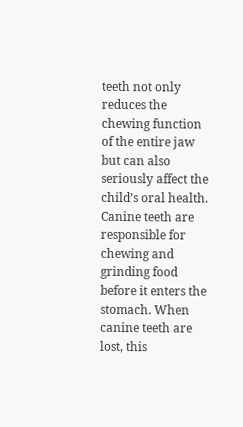teeth not only reduces the chewing function of the entire jaw but can also seriously affect the child’s oral health. Canine teeth are responsible for chewing and grinding food before it enters the stomach. When canine teeth are lost, this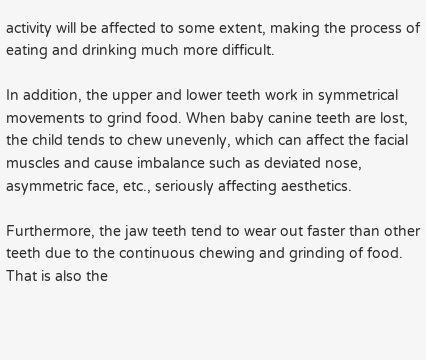activity will be affected to some extent, making the process of eating and drinking much more difficult.

In addition, the upper and lower teeth work in symmetrical movements to grind food. When baby canine teeth are lost, the child tends to chew unevenly, which can affect the facial muscles and cause imbalance such as deviated nose, asymmetric face, etc., seriously affecting aesthetics.

Furthermore, the jaw teeth tend to wear out faster than other teeth due to the continuous chewing and grinding of food. That is also the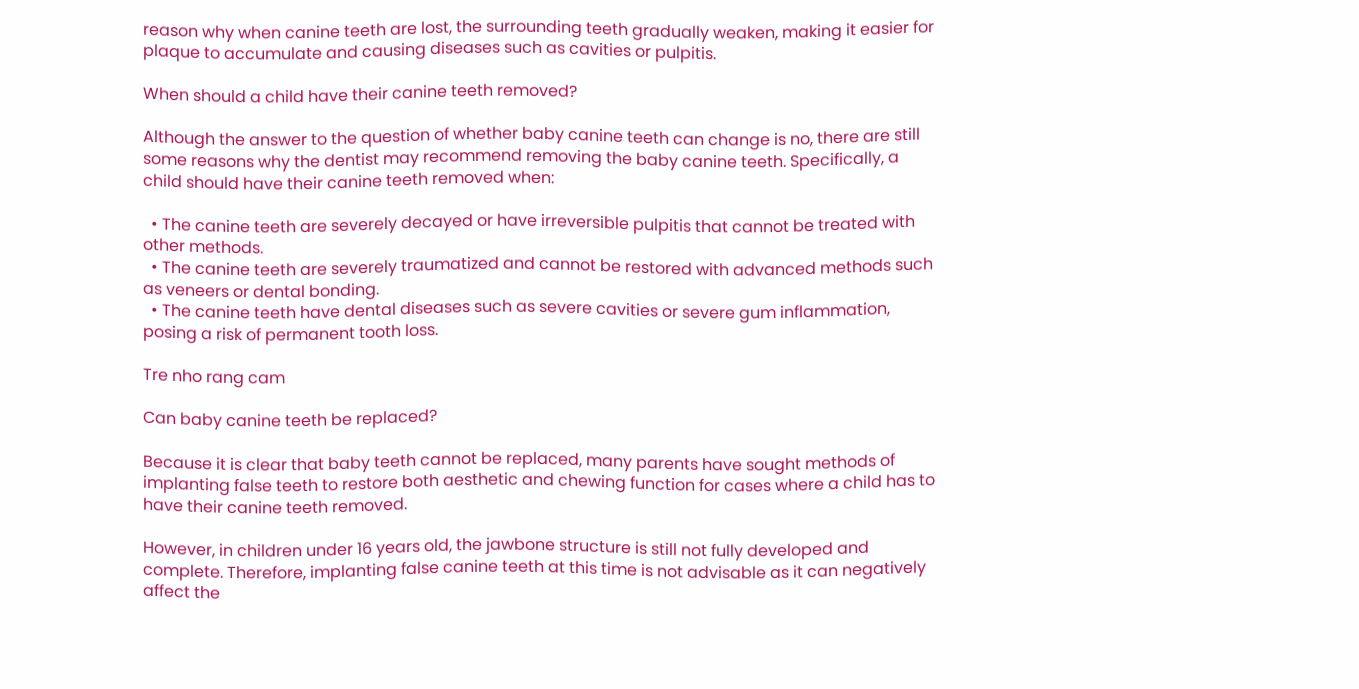reason why when canine teeth are lost, the surrounding teeth gradually weaken, making it easier for plaque to accumulate and causing diseases such as cavities or pulpitis.

When should a child have their canine teeth removed?

Although the answer to the question of whether baby canine teeth can change is no, there are still some reasons why the dentist may recommend removing the baby canine teeth. Specifically, a child should have their canine teeth removed when:

  • The canine teeth are severely decayed or have irreversible pulpitis that cannot be treated with other methods.
  • The canine teeth are severely traumatized and cannot be restored with advanced methods such as veneers or dental bonding.
  • The canine teeth have dental diseases such as severe cavities or severe gum inflammation, posing a risk of permanent tooth loss.

Tre nho rang cam

Can baby canine teeth be replaced?

Because it is clear that baby teeth cannot be replaced, many parents have sought methods of implanting false teeth to restore both aesthetic and chewing function for cases where a child has to have their canine teeth removed.

However, in children under 16 years old, the jawbone structure is still not fully developed and complete. Therefore, implanting false canine teeth at this time is not advisable as it can negatively affect the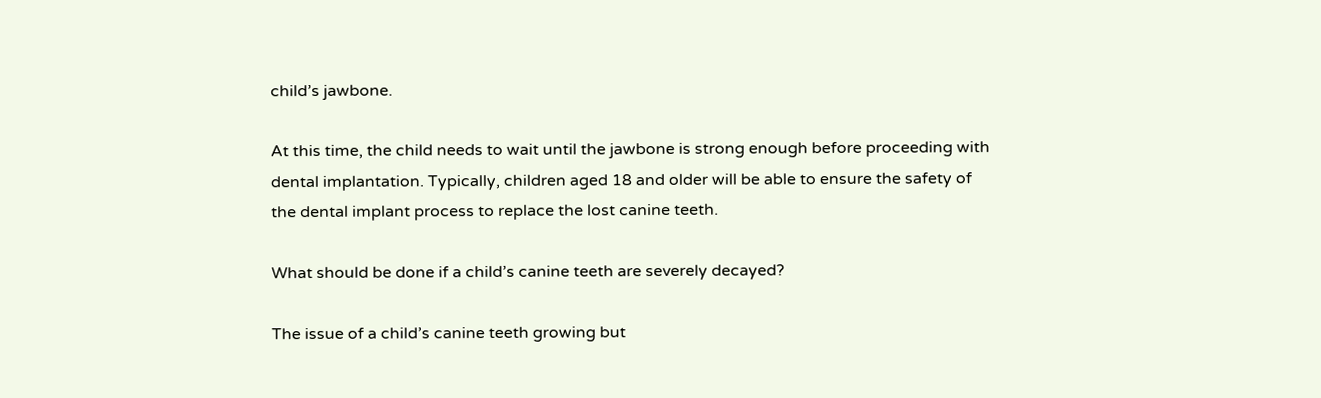child’s jawbone.

At this time, the child needs to wait until the jawbone is strong enough before proceeding with dental implantation. Typically, children aged 18 and older will be able to ensure the safety of the dental implant process to replace the lost canine teeth.

What should be done if a child’s canine teeth are severely decayed?

The issue of a child’s canine teeth growing but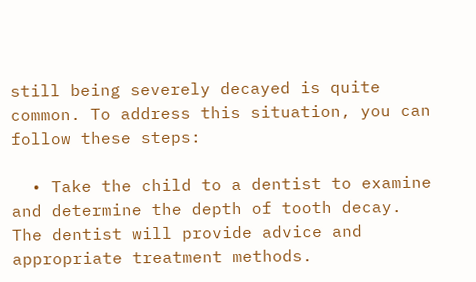still being severely decayed is quite common. To address this situation, you can follow these steps:

  • Take the child to a dentist to examine and determine the depth of tooth decay. The dentist will provide advice and appropriate treatment methods.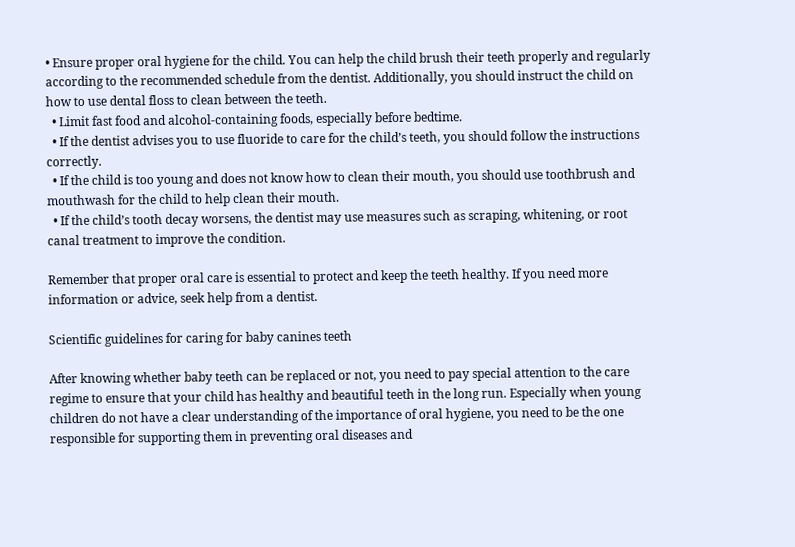• Ensure proper oral hygiene for the child. You can help the child brush their teeth properly and regularly according to the recommended schedule from the dentist. Additionally, you should instruct the child on how to use dental floss to clean between the teeth.
  • Limit fast food and alcohol-containing foods, especially before bedtime.
  • If the dentist advises you to use fluoride to care for the child’s teeth, you should follow the instructions correctly.
  • If the child is too young and does not know how to clean their mouth, you should use toothbrush and mouthwash for the child to help clean their mouth.
  • If the child’s tooth decay worsens, the dentist may use measures such as scraping, whitening, or root canal treatment to improve the condition.

Remember that proper oral care is essential to protect and keep the teeth healthy. If you need more information or advice, seek help from a dentist.

Scientific guidelines for caring for baby canines teeth

After knowing whether baby teeth can be replaced or not, you need to pay special attention to the care regime to ensure that your child has healthy and beautiful teeth in the long run. Especially when young children do not have a clear understanding of the importance of oral hygiene, you need to be the one responsible for supporting them in preventing oral diseases and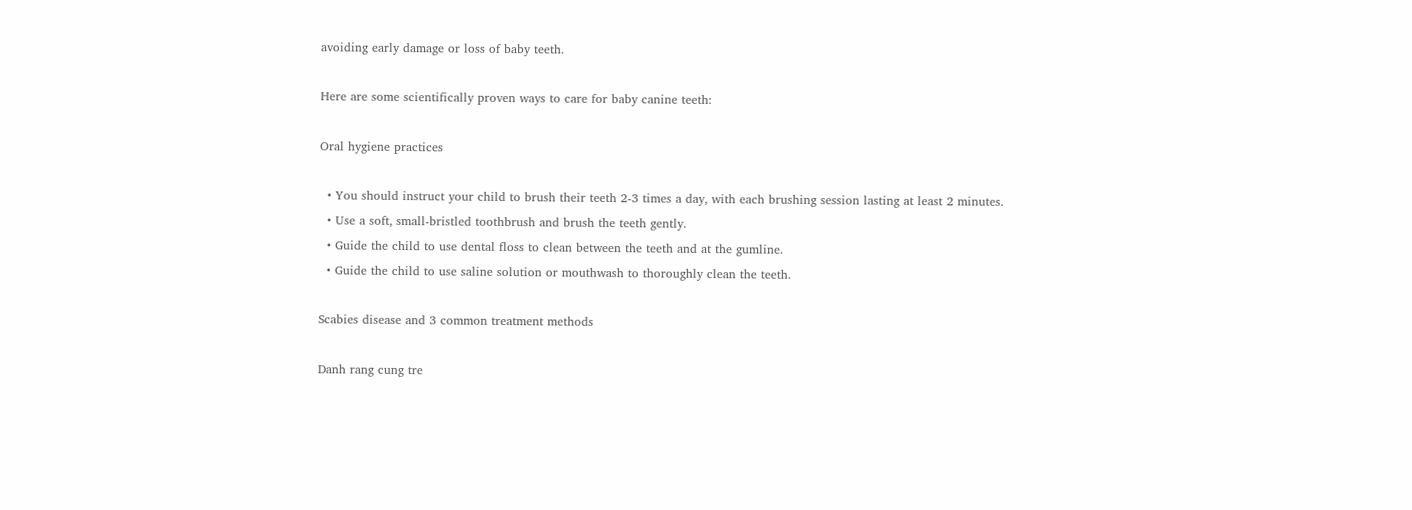avoiding early damage or loss of baby teeth.

Here are some scientifically proven ways to care for baby canine teeth:

Oral hygiene practices

  • You should instruct your child to brush their teeth 2-3 times a day, with each brushing session lasting at least 2 minutes.
  • Use a soft, small-bristled toothbrush and brush the teeth gently.
  • Guide the child to use dental floss to clean between the teeth and at the gumline.
  • Guide the child to use saline solution or mouthwash to thoroughly clean the teeth.

Scabies disease and 3 common treatment methods

Danh rang cung tre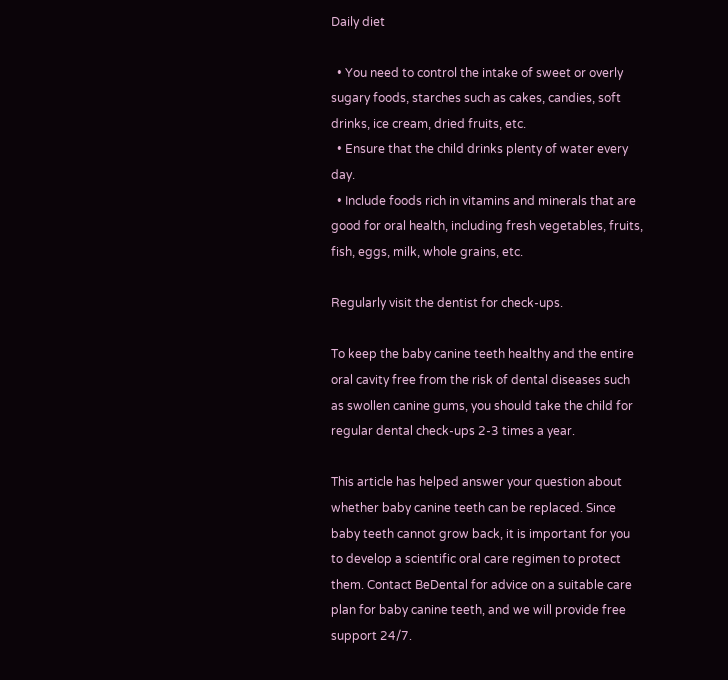Daily diet

  • You need to control the intake of sweet or overly sugary foods, starches such as cakes, candies, soft drinks, ice cream, dried fruits, etc.
  • Ensure that the child drinks plenty of water every day.
  • Include foods rich in vitamins and minerals that are good for oral health, including fresh vegetables, fruits, fish, eggs, milk, whole grains, etc.

Regularly visit the dentist for check-ups.

To keep the baby canine teeth healthy and the entire oral cavity free from the risk of dental diseases such as swollen canine gums, you should take the child for regular dental check-ups 2-3 times a year.

This article has helped answer your question about whether baby canine teeth can be replaced. Since baby teeth cannot grow back, it is important for you to develop a scientific oral care regimen to protect them. Contact BeDental for advice on a suitable care plan for baby canine teeth, and we will provide free support 24/7.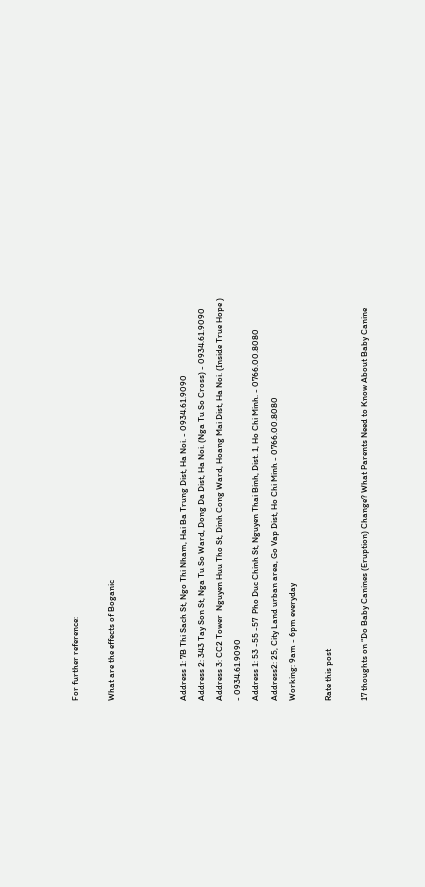For further reference:

What are the effects of Boganic



Address 1: 7B Thi Sach St, Ngo Thi Nham, Hai Ba Trung Dist, Ha Noi. - 0934.61.9090
Address 2: 343 Tay Son St, Nga Tu So Ward, Dong Da Dist, Ha Noi. (Nga Tu So Cross) - 0934.61.9090
Address 3: CC2 Tower  Nguyen Huu Tho St, Dinh Cong Ward, Hoang Mai Dist, Ha Noi. (Inside True Hope ) - 0934.61.9090
Address 1: 53 -55 -57  Pho Duc Chinh St, Nguyen Thai Binh, Dist. 1, Ho Chi Minh. - 0766.00.8080
Address2: 25, City Land urban area, Go Vap Dist, Ho Chi Minh - 0766.00.8080
Working: 9am - 6pm everyday

Rate this post

17 thoughts on “Do Baby Canines (Eruption) Change? What Parents Need to Know About Baby Canine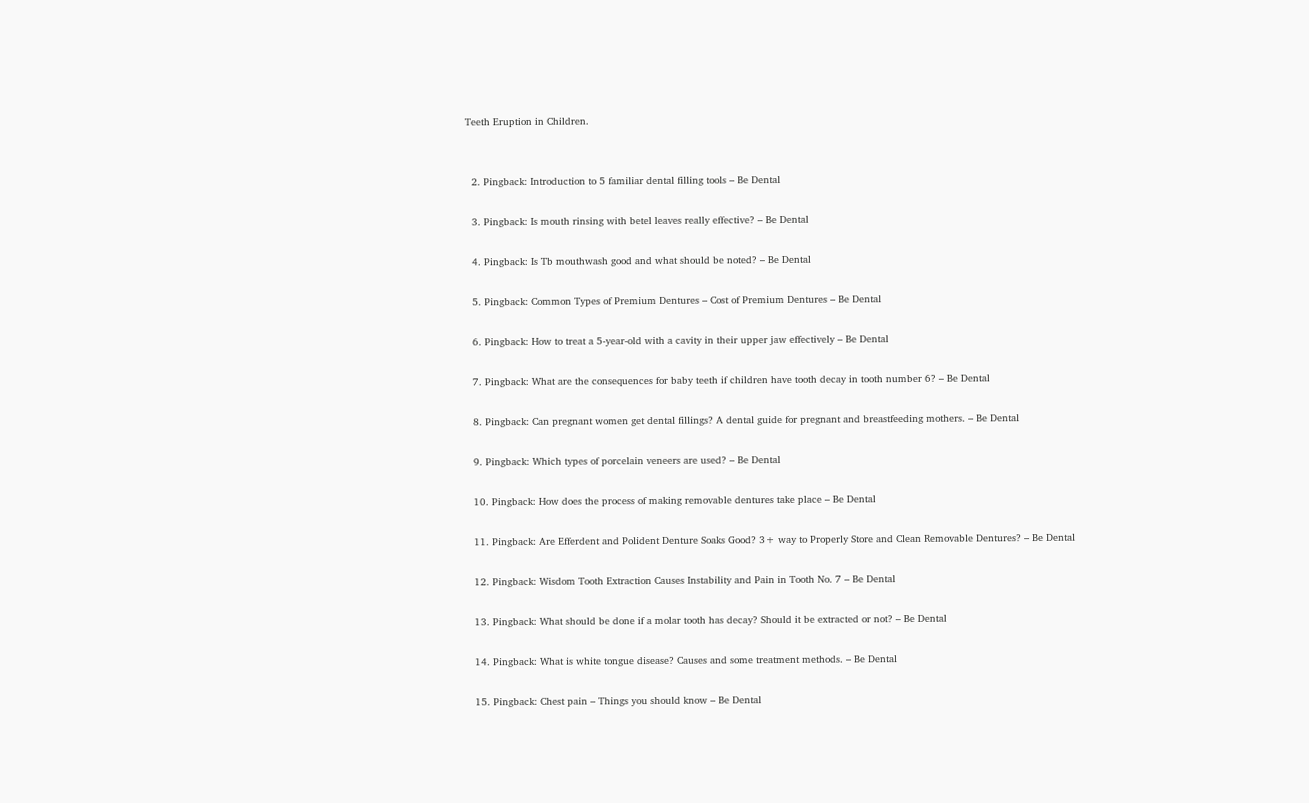Teeth Eruption in Children.


  2. Pingback: Introduction to 5 familiar dental filling tools – Be Dental

  3. Pingback: Is mouth rinsing with betel leaves really effective? – Be Dental

  4. Pingback: Is Tb mouthwash good and what should be noted? – Be Dental

  5. Pingback: Common Types of Premium Dentures – Cost of Premium Dentures – Be Dental

  6. Pingback: How to treat a 5-year-old with a cavity in their upper jaw effectively – Be Dental

  7. Pingback: What are the consequences for baby teeth if children have tooth decay in tooth number 6? – Be Dental

  8. Pingback: Can pregnant women get dental fillings? A dental guide for pregnant and breastfeeding mothers. – Be Dental

  9. Pingback: Which types of porcelain veneers are used? – Be Dental

  10. Pingback: How does the process of making removable dentures take place – Be Dental

  11. Pingback: Are Efferdent and Polident Denture Soaks Good? 3+ way to Properly Store and Clean Removable Dentures? – Be Dental

  12. Pingback: Wisdom Tooth Extraction Causes Instability and Pain in Tooth No. 7 – Be Dental

  13. Pingback: What should be done if a molar tooth has decay? Should it be extracted or not? – Be Dental

  14. Pingback: What is white tongue disease? Causes and some treatment methods. – Be Dental

  15. Pingback: Chest pain – Things you should know – Be Dental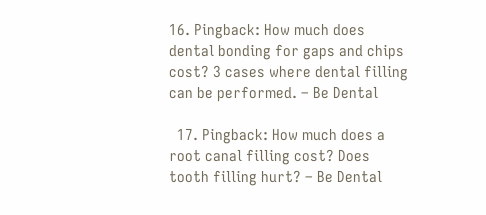16. Pingback: How much does dental bonding for gaps and chips cost? 3 cases where dental filling can be performed. – Be Dental

  17. Pingback: How much does a root canal filling cost? Does tooth filling hurt? – Be Dental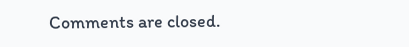Comments are closed.